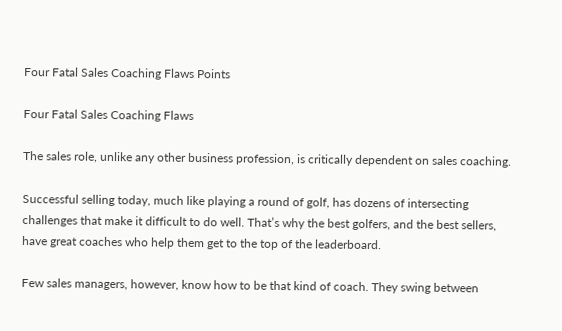Four Fatal Sales Coaching Flaws Points

Four Fatal Sales Coaching Flaws

The sales role, unlike any other business profession, is critically dependent on sales coaching.

Successful selling today, much like playing a round of golf, has dozens of intersecting challenges that make it difficult to do well. That’s why the best golfers, and the best sellers, have great coaches who help them get to the top of the leaderboard.

Few sales managers, however, know how to be that kind of coach. They swing between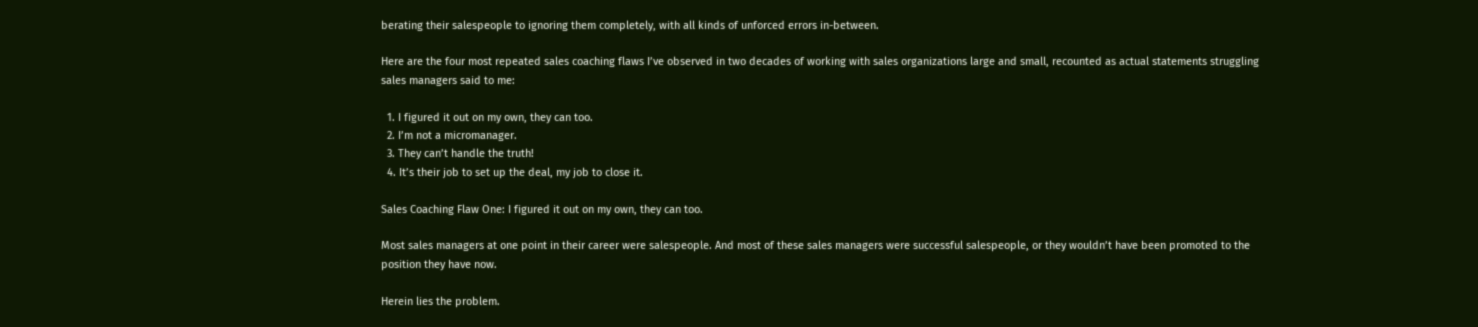berating their salespeople to ignoring them completely, with all kinds of unforced errors in-between.

Here are the four most repeated sales coaching flaws I’ve observed in two decades of working with sales organizations large and small, recounted as actual statements struggling sales managers said to me:

  1. I figured it out on my own, they can too.
  2. I’m not a micromanager.
  3. They can’t handle the truth!
  4. It’s their job to set up the deal, my job to close it.

Sales Coaching Flaw One: I figured it out on my own, they can too.

Most sales managers at one point in their career were salespeople. And most of these sales managers were successful salespeople, or they wouldn’t have been promoted to the position they have now.

Herein lies the problem.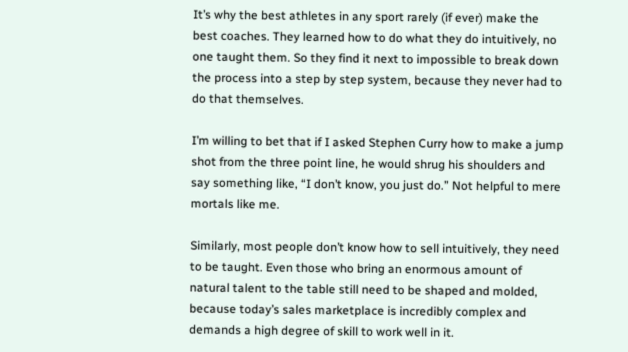It’s why the best athletes in any sport rarely (if ever) make the best coaches. They learned how to do what they do intuitively, no one taught them. So they find it next to impossible to break down the process into a step by step system, because they never had to do that themselves.

I’m willing to bet that if I asked Stephen Curry how to make a jump shot from the three point line, he would shrug his shoulders and say something like, “I don’t know, you just do.” Not helpful to mere mortals like me.

Similarly, most people don’t know how to sell intuitively, they need to be taught. Even those who bring an enormous amount of natural talent to the table still need to be shaped and molded, because today’s sales marketplace is incredibly complex and demands a high degree of skill to work well in it.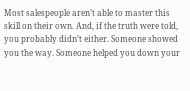Most salespeople aren’t able to master this skill on their own. And, if the truth were told, you probably didn’t either. Someone showed you the way. Someone helped you down your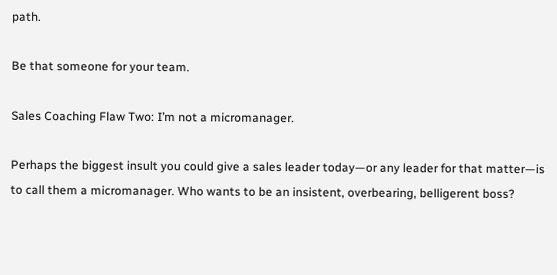path.

Be that someone for your team.

Sales Coaching Flaw Two: I’m not a micromanager.

Perhaps the biggest insult you could give a sales leader today—or any leader for that matter—is to call them a micromanager. Who wants to be an insistent, overbearing, belligerent boss?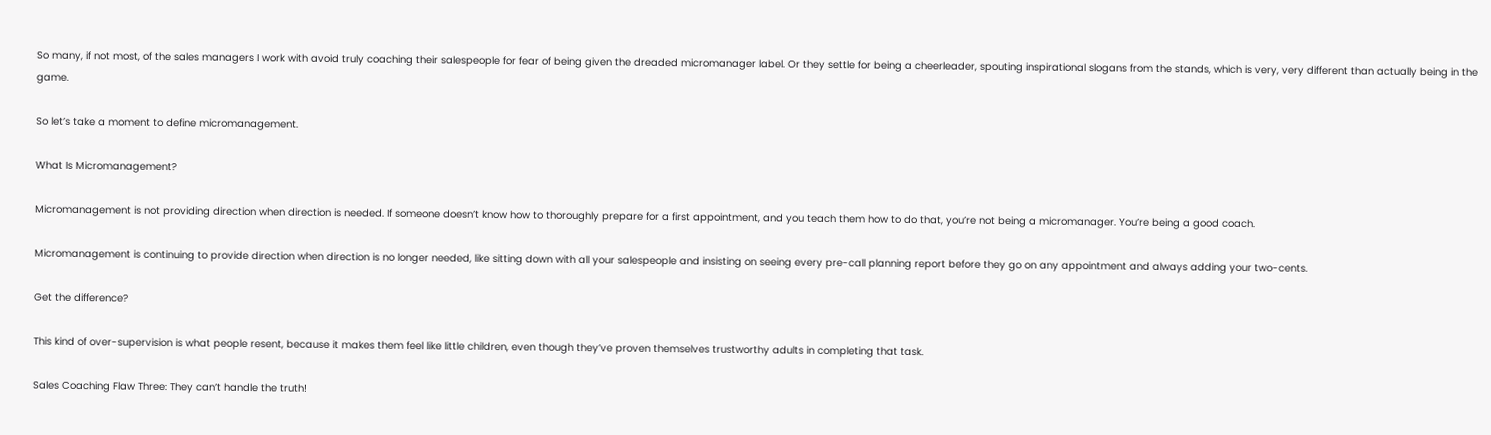So many, if not most, of the sales managers I work with avoid truly coaching their salespeople for fear of being given the dreaded micromanager label. Or they settle for being a cheerleader, spouting inspirational slogans from the stands, which is very, very different than actually being in the game.

So let’s take a moment to define micromanagement.

What Is Micromanagement?

Micromanagement is not providing direction when direction is needed. If someone doesn’t know how to thoroughly prepare for a first appointment, and you teach them how to do that, you’re not being a micromanager. You’re being a good coach.

Micromanagement is continuing to provide direction when direction is no longer needed, like sitting down with all your salespeople and insisting on seeing every pre-call planning report before they go on any appointment and always adding your two-cents.

Get the difference?

This kind of over-supervision is what people resent, because it makes them feel like little children, even though they’ve proven themselves trustworthy adults in completing that task.

Sales Coaching Flaw Three: They can’t handle the truth!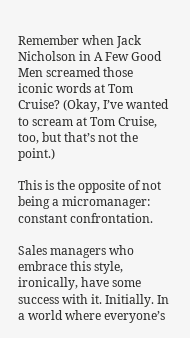Remember when Jack Nicholson in A Few Good Men screamed those iconic words at Tom Cruise? (Okay, I’ve wanted to scream at Tom Cruise, too, but that’s not the point.)

This is the opposite of not being a micromanager: constant confrontation.

Sales managers who embrace this style, ironically, have some success with it. Initially. In a world where everyone’s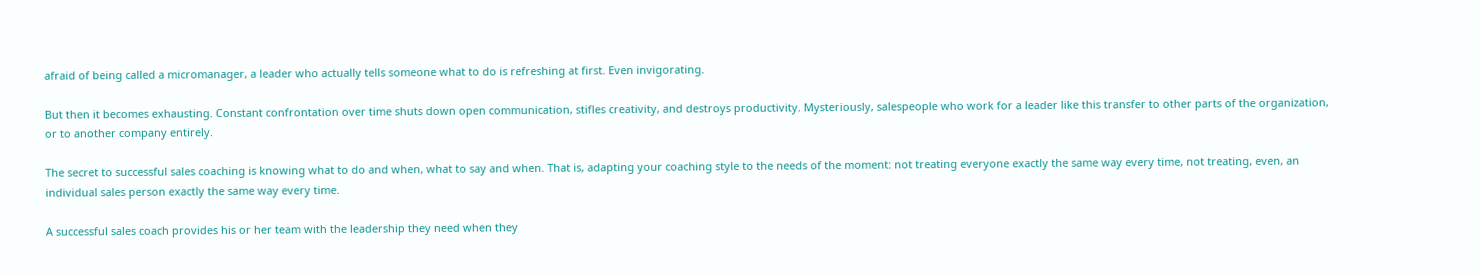afraid of being called a micromanager, a leader who actually tells someone what to do is refreshing at first. Even invigorating.

But then it becomes exhausting. Constant confrontation over time shuts down open communication, stifles creativity, and destroys productivity. Mysteriously, salespeople who work for a leader like this transfer to other parts of the organization, or to another company entirely.

The secret to successful sales coaching is knowing what to do and when, what to say and when. That is, adapting your coaching style to the needs of the moment: not treating everyone exactly the same way every time, not treating, even, an individual sales person exactly the same way every time.

A successful sales coach provides his or her team with the leadership they need when they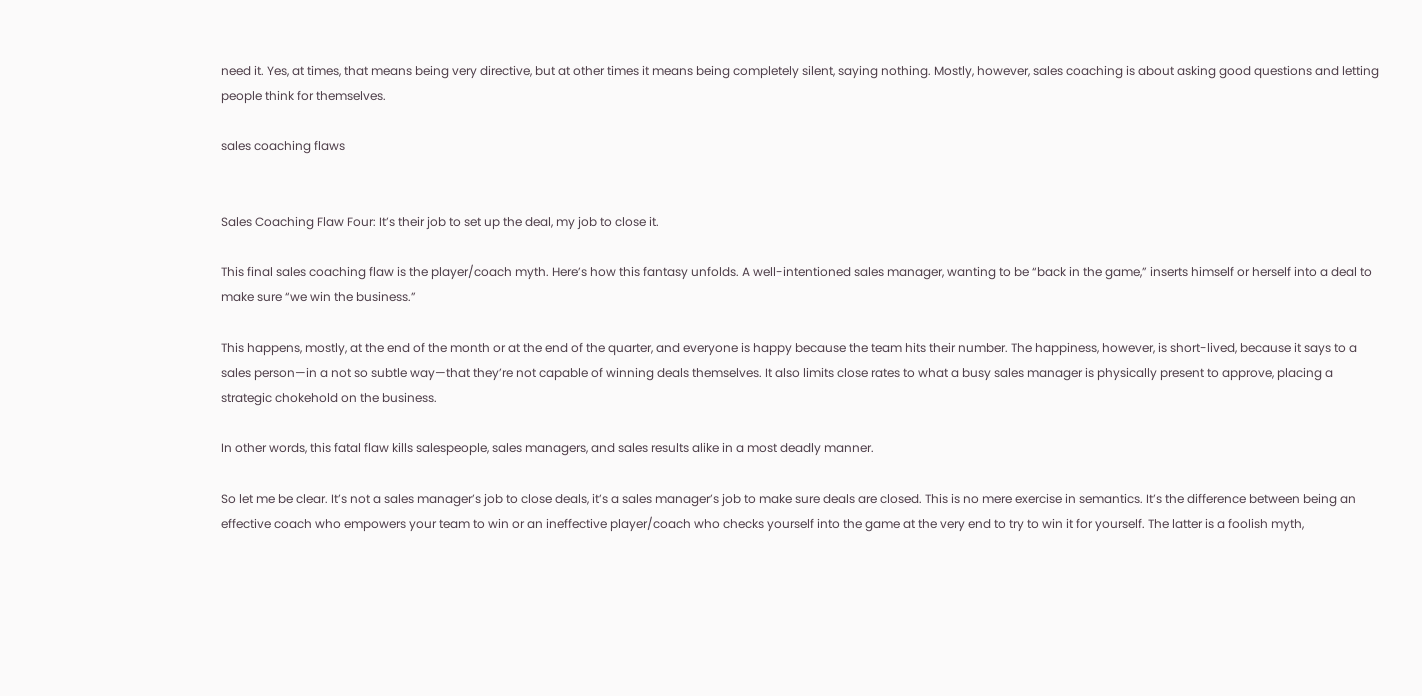need it. Yes, at times, that means being very directive, but at other times it means being completely silent, saying nothing. Mostly, however, sales coaching is about asking good questions and letting people think for themselves.

sales coaching flaws


Sales Coaching Flaw Four: It’s their job to set up the deal, my job to close it.

This final sales coaching flaw is the player/coach myth. Here’s how this fantasy unfolds. A well-intentioned sales manager, wanting to be “back in the game,” inserts himself or herself into a deal to make sure “we win the business.”

This happens, mostly, at the end of the month or at the end of the quarter, and everyone is happy because the team hits their number. The happiness, however, is short-lived, because it says to a sales person—in a not so subtle way—that they’re not capable of winning deals themselves. It also limits close rates to what a busy sales manager is physically present to approve, placing a strategic chokehold on the business.

In other words, this fatal flaw kills salespeople, sales managers, and sales results alike in a most deadly manner.

So let me be clear. It’s not a sales manager’s job to close deals, it’s a sales manager’s job to make sure deals are closed. This is no mere exercise in semantics. It’s the difference between being an effective coach who empowers your team to win or an ineffective player/coach who checks yourself into the game at the very end to try to win it for yourself. The latter is a foolish myth,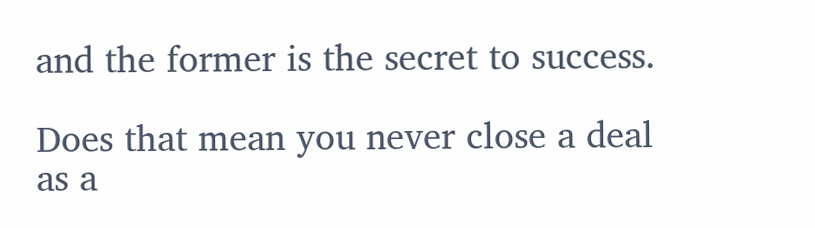and the former is the secret to success.

Does that mean you never close a deal as a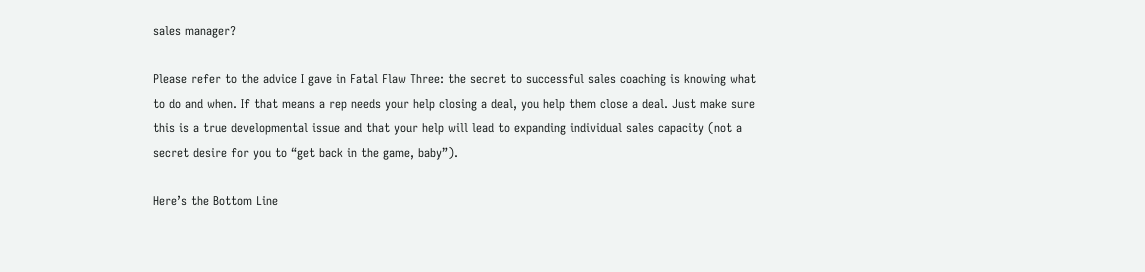sales manager?

Please refer to the advice I gave in Fatal Flaw Three: the secret to successful sales coaching is knowing what to do and when. If that means a rep needs your help closing a deal, you help them close a deal. Just make sure this is a true developmental issue and that your help will lead to expanding individual sales capacity (not a secret desire for you to “get back in the game, baby”).

Here’s the Bottom Line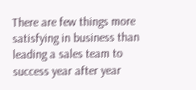There are few things more satisfying in business than leading a sales team to success year after year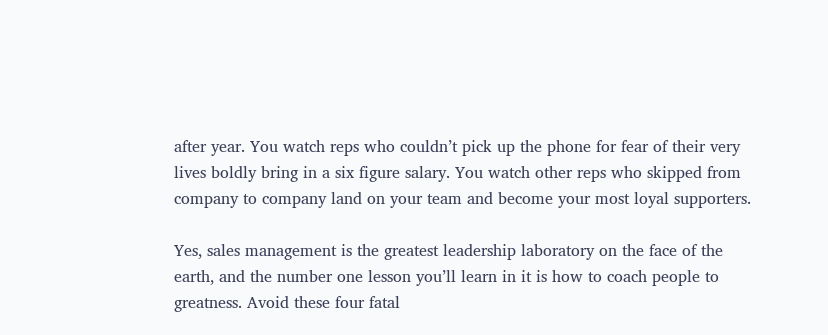after year. You watch reps who couldn’t pick up the phone for fear of their very lives boldly bring in a six figure salary. You watch other reps who skipped from company to company land on your team and become your most loyal supporters.

Yes, sales management is the greatest leadership laboratory on the face of the earth, and the number one lesson you’ll learn in it is how to coach people to greatness. Avoid these four fatal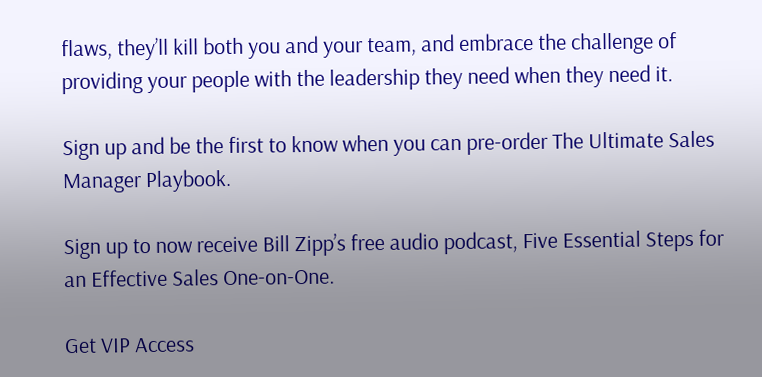flaws, they’ll kill both you and your team, and embrace the challenge of providing your people with the leadership they need when they need it.

Sign up and be the first to know when you can pre-order The Ultimate Sales Manager Playbook.

Sign up to now receive Bill Zipp’s free audio podcast, Five Essential Steps for an Effective Sales One-on-One.

Get VIP Access